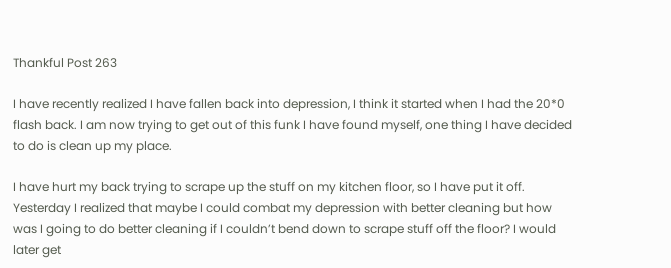Thankful Post 263

I have recently realized I have fallen back into depression, I think it started when I had the 20*0 flash back. I am now trying to get out of this funk I have found myself, one thing I have decided to do is clean up my place.

I have hurt my back trying to scrape up the stuff on my kitchen floor, so I have put it off. Yesterday I realized that maybe I could combat my depression with better cleaning but how was I going to do better cleaning if I couldn’t bend down to scrape stuff off the floor? I would later get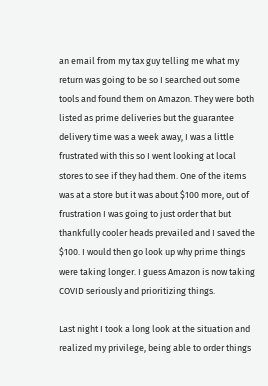an email from my tax guy telling me what my return was going to be so I searched out some tools and found them on Amazon. They were both listed as prime deliveries but the guarantee delivery time was a week away, I was a little frustrated with this so I went looking at local stores to see if they had them. One of the items was at a store but it was about $100 more, out of frustration I was going to just order that but thankfully cooler heads prevailed and I saved the $100. I would then go look up why prime things were taking longer. I guess Amazon is now taking COVID seriously and prioritizing things.

Last night I took a long look at the situation and realized my privilege, being able to order things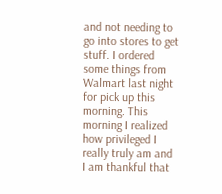and not needing to go into stores to get stuff. I ordered some things from Walmart last night for pick up this morning. This morning I realized how privileged I really truly am and I am thankful that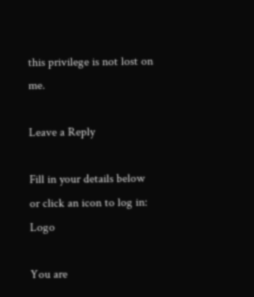this privilege is not lost on me.

Leave a Reply

Fill in your details below or click an icon to log in: Logo

You are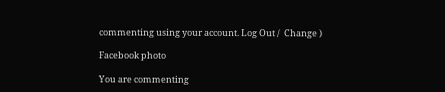commenting using your account. Log Out /  Change )

Facebook photo

You are commenting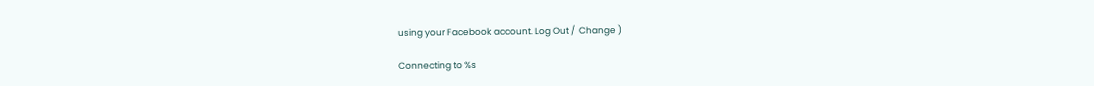using your Facebook account. Log Out /  Change )

Connecting to %s